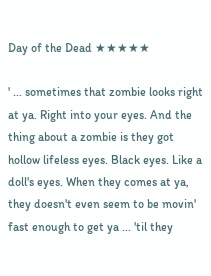Day of the Dead ★★★★★

' ... sometimes that zombie looks right at ya. Right into your eyes. And the thing about a zombie is they got hollow lifeless eyes. Black eyes. Like a doll's eyes. When they comes at ya, they doesn't even seem to be movin' fast enough to get ya ... 'til they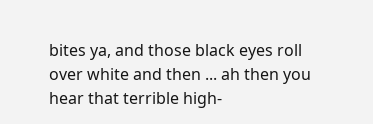bites ya, and those black eyes roll over white and then ... ah then you hear that terrible high-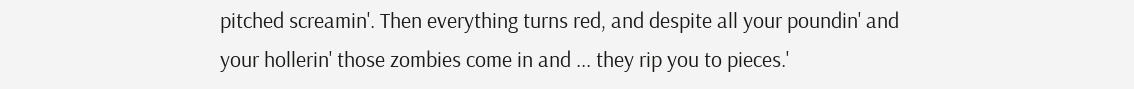pitched screamin'. Then everything turns red, and despite all your poundin' and your hollerin' those zombies come in and ... they rip you to pieces.'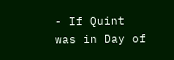- If Quint was in Day of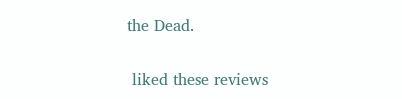the Dead.

 liked these reviews